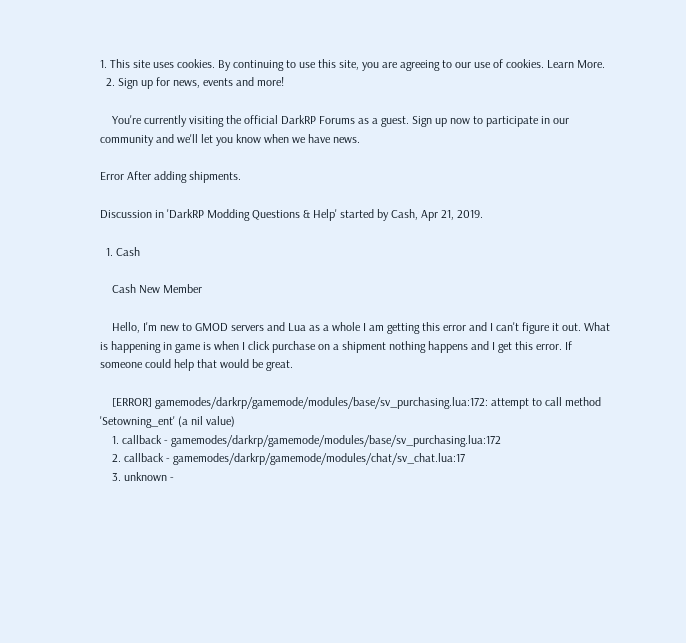1. This site uses cookies. By continuing to use this site, you are agreeing to our use of cookies. Learn More.
  2. Sign up for news, events and more!

    You're currently visiting the official DarkRP Forums as a guest. Sign up now to participate in our community and we'll let you know when we have news.

Error After adding shipments.

Discussion in 'DarkRP Modding Questions & Help' started by Cash, Apr 21, 2019.

  1. Cash

    Cash New Member

    Hello, I'm new to GMOD servers and Lua as a whole I am getting this error and I can't figure it out. What is happening in game is when I click purchase on a shipment nothing happens and I get this error. If someone could help that would be great.

    [ERROR] gamemodes/darkrp/gamemode/modules/base/sv_purchasing.lua:172: attempt to call method 'Setowning_ent' (a nil value)
    1. callback - gamemodes/darkrp/gamemode/modules/base/sv_purchasing.lua:172
    2. callback - gamemodes/darkrp/gamemode/modules/chat/sv_chat.lua:17
    3. unknown -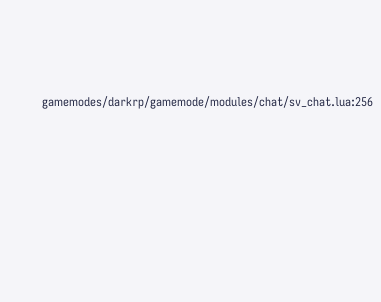gamemodes/darkrp/gamemode/modules/chat/sv_chat.lua:256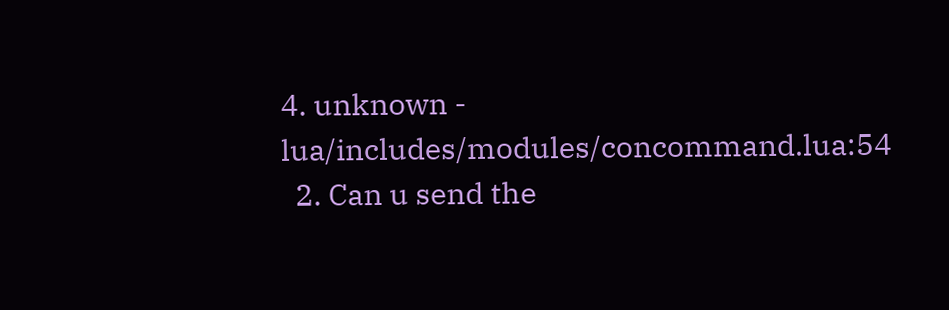4. unknown - lua/includes/modules/concommand.lua:54
  2. Can u send the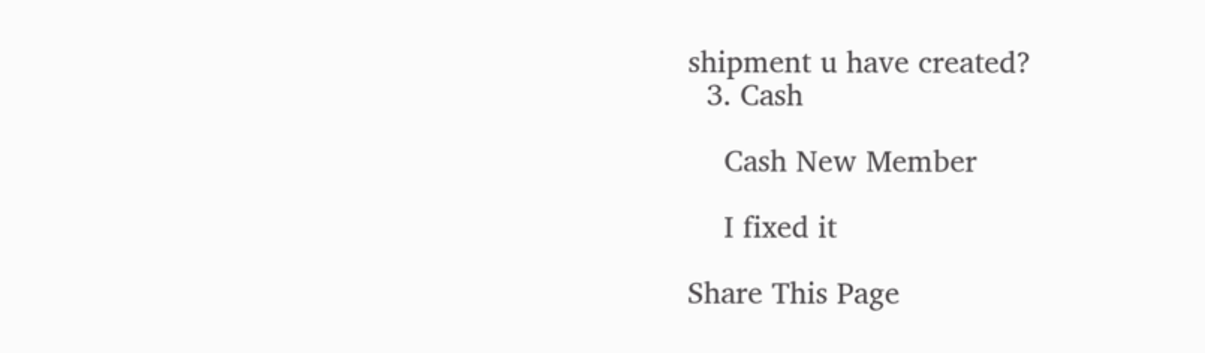shipment u have created?
  3. Cash

    Cash New Member

    I fixed it

Share This Page